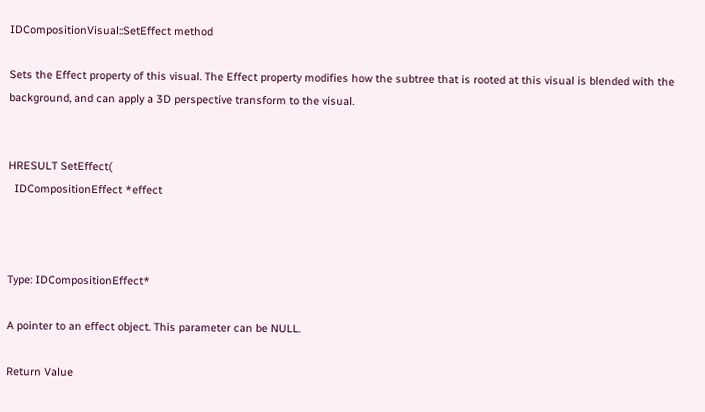IDCompositionVisual::SetEffect method

Sets the Effect property of this visual. The Effect property modifies how the subtree that is rooted at this visual is blended with the background, and can apply a 3D perspective transform to the visual.


HRESULT SetEffect(
  IDCompositionEffect *effect



Type: IDCompositionEffect*

A pointer to an effect object. This parameter can be NULL.

Return Value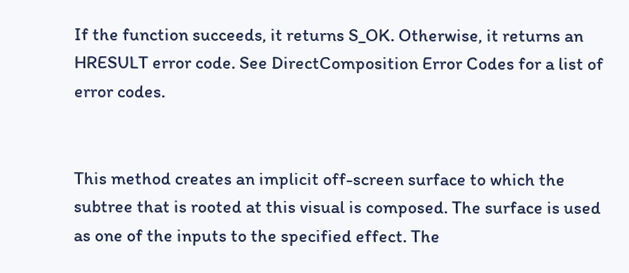If the function succeeds, it returns S_OK. Otherwise, it returns an HRESULT error code. See DirectComposition Error Codes for a list of error codes.


This method creates an implicit off-screen surface to which the subtree that is rooted at this visual is composed. The surface is used as one of the inputs to the specified effect. The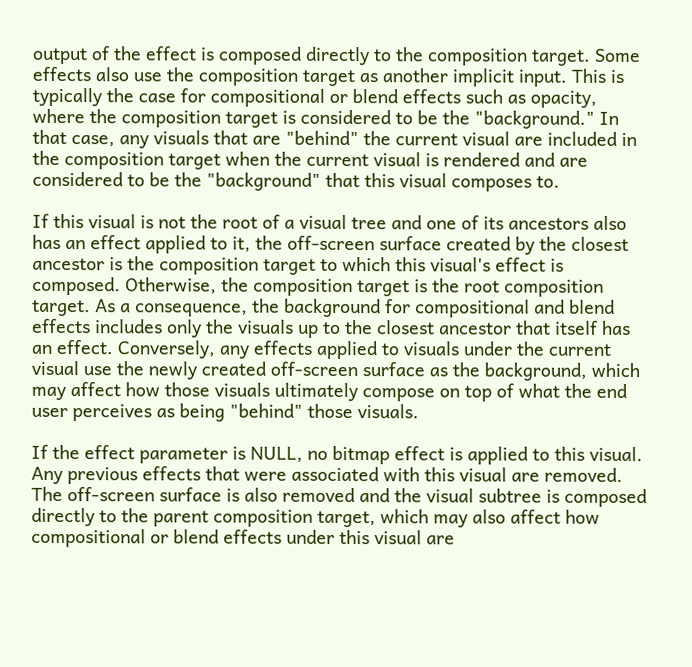output of the effect is composed directly to the composition target. Some effects also use the composition target as another implicit input. This is typically the case for compositional or blend effects such as opacity, where the composition target is considered to be the "background." In that case, any visuals that are "behind" the current visual are included in the composition target when the current visual is rendered and are considered to be the "background" that this visual composes to.

If this visual is not the root of a visual tree and one of its ancestors also has an effect applied to it, the off-screen surface created by the closest ancestor is the composition target to which this visual's effect is composed. Otherwise, the composition target is the root composition target. As a consequence, the background for compositional and blend effects includes only the visuals up to the closest ancestor that itself has an effect. Conversely, any effects applied to visuals under the current visual use the newly created off-screen surface as the background, which may affect how those visuals ultimately compose on top of what the end user perceives as being "behind" those visuals.

If the effect parameter is NULL, no bitmap effect is applied to this visual. Any previous effects that were associated with this visual are removed. The off-screen surface is also removed and the visual subtree is composed directly to the parent composition target, which may also affect how compositional or blend effects under this visual are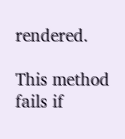rendered.

This method fails if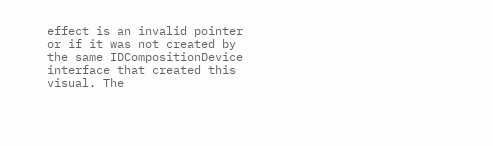effect is an invalid pointer or if it was not created by the same IDCompositionDevice interface that created this visual. The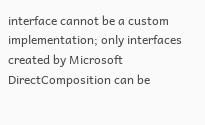interface cannot be a custom implementation; only interfaces created by Microsoft DirectComposition can be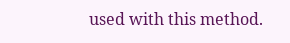used with this method.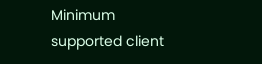Minimum supported client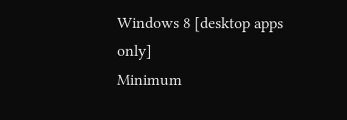Windows 8 [desktop apps only]
Minimum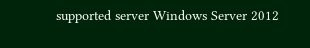supported server Windows Server 2012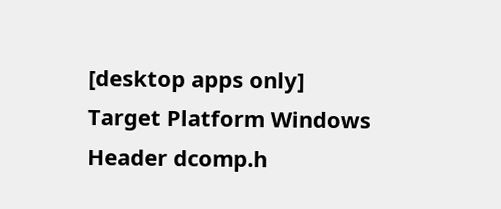[desktop apps only]
Target Platform Windows
Header dcomp.h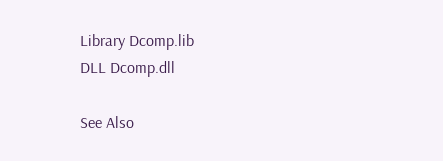Library Dcomp.lib
DLL Dcomp.dll

See Also